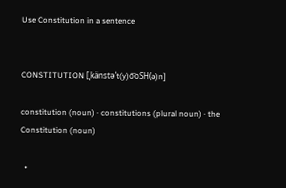Use Constitution in a sentence


CONSTITUTION [ˌkänstəˈt(y)o͞oSH(ə)n]

constitution (noun) · constitutions (plural noun) · the Constitution (noun)

  •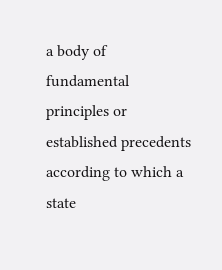a body of fundamental principles or established precedents according to which a state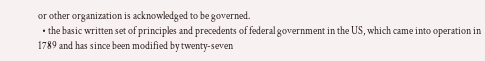or other organization is acknowledged to be governed.
  • the basic written set of principles and precedents of federal government in the US, which came into operation in 1789 and has since been modified by twenty-seven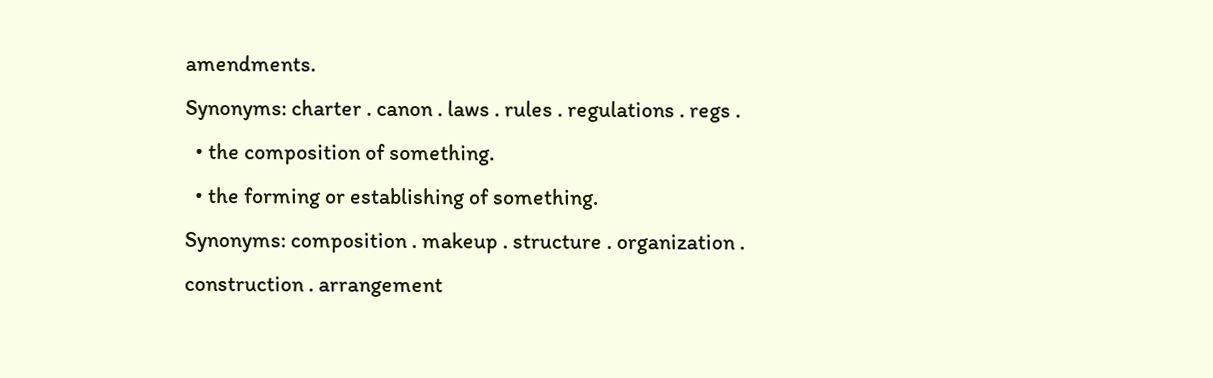amendments.
Synonyms: charter . canon . laws . rules . regulations . regs .
  • the composition of something.
  • the forming or establishing of something.
Synonyms: composition . makeup . structure . organization . construction . arrangement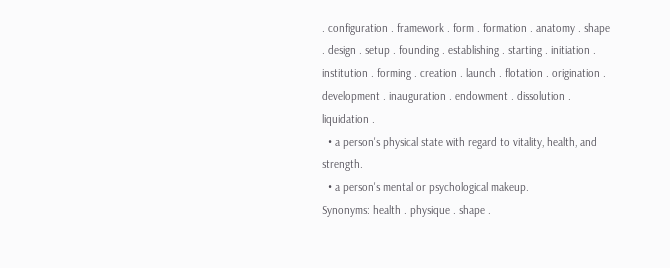. configuration . framework . form . formation . anatomy . shape . design . setup . founding . establishing . starting . initiation . institution . forming . creation . launch . flotation . origination . development . inauguration . endowment . dissolution . liquidation .
  • a person's physical state with regard to vitality, health, and strength.
  • a person's mental or psychological makeup.
Synonyms: health . physique . shape .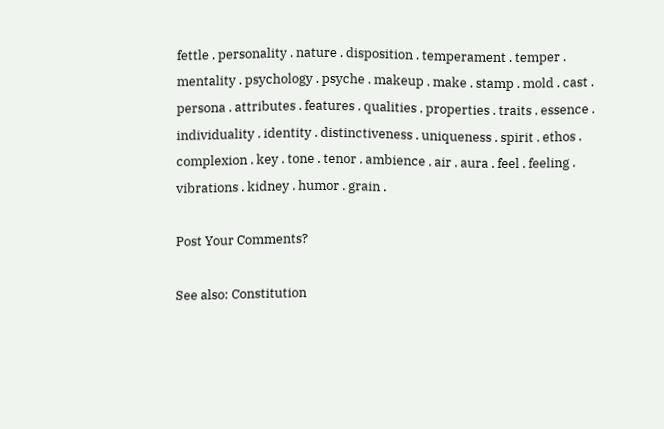fettle . personality . nature . disposition . temperament . temper . mentality . psychology . psyche . makeup . make . stamp . mold . cast . persona . attributes . features . qualities . properties . traits . essence . individuality . identity . distinctiveness . uniqueness . spirit . ethos . complexion . key . tone . tenor . ambience . air . aura . feel . feeling . vibrations . kidney . humor . grain .

Post Your Comments?

See also: Constitution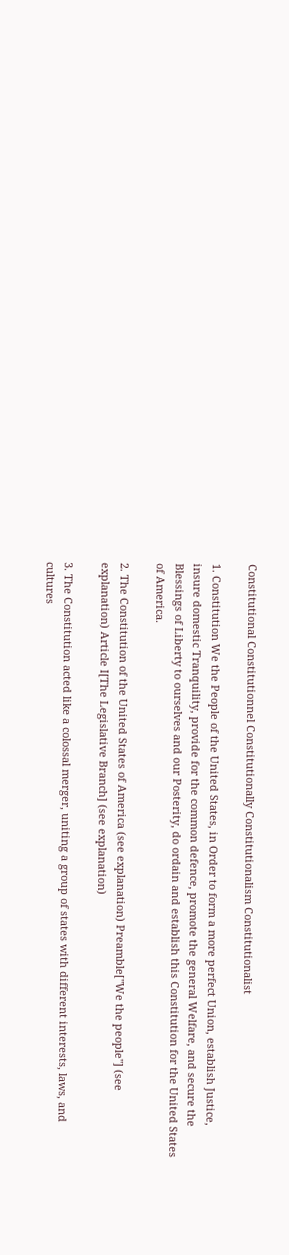Constitutional Constitutionnel Constitutionally Constitutionalism Constitutionalist

1. Constitution We the People of the United States, in Order to form a more perfect Union, establish Justice, insure domestic Tranquility, provide for the common defence, promote the general Welfare, and secure the Blessings of Liberty to ourselves and our Posterity, do ordain and establish this Constitution for the United States of America.

2. The Constitution of the United States of America (see explanation) Preamble["We the people"] (see explanation) Article I[The Legislative Branch] (see explanation)

3. The Constitution acted like a colossal merger, uniting a group of states with different interests, laws, and cultures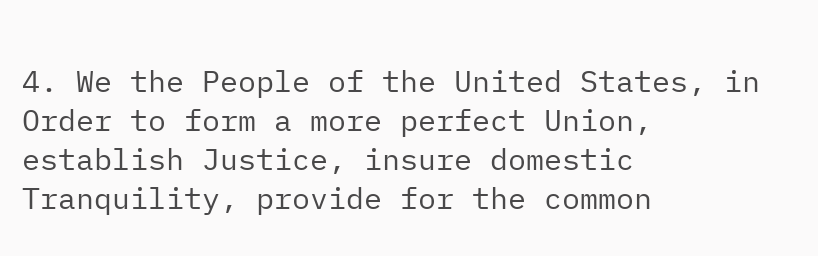4. We the People of the United States, in Order to form a more perfect Union, establish Justice, insure domestic Tranquility, provide for the common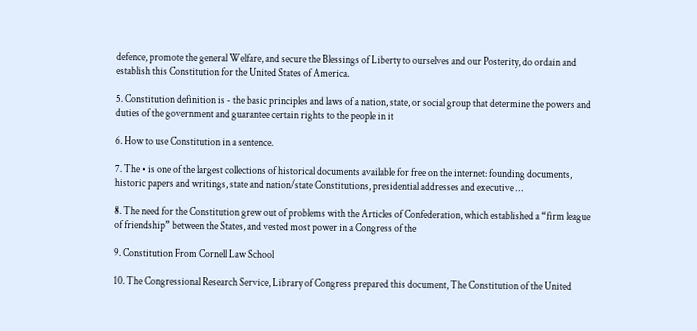defence, promote the general Welfare, and secure the Blessings of Liberty to ourselves and our Posterity, do ordain and establish this Constitution for the United States of America.

5. Constitution definition is - the basic principles and laws of a nation, state, or social group that determine the powers and duties of the government and guarantee certain rights to the people in it

6. How to use Constitution in a sentence.

7. The • is one of the largest collections of historical documents available for free on the internet: founding documents, historic papers and writings, state and nation/state Constitutions, presidential addresses and executive …

8. The need for the Constitution grew out of problems with the Articles of Confederation, which established a “firm league of friendship” between the States, and vested most power in a Congress of the

9. Constitution From Cornell Law School

10. The Congressional Research Service, Library of Congress prepared this document, The Constitution of the United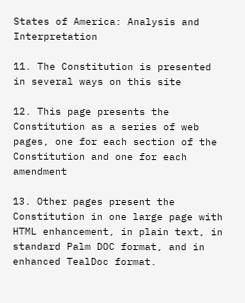States of America: Analysis and Interpretation

11. The Constitution is presented in several ways on this site

12. This page presents the Constitution as a series of web pages, one for each section of the Constitution and one for each amendment

13. Other pages present the Constitution in one large page with HTML enhancement, in plain text, in standard Palm DOC format, and in enhanced TealDoc format.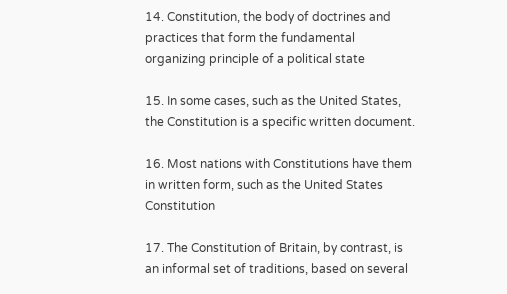14. Constitution, the body of doctrines and practices that form the fundamental organizing principle of a political state

15. In some cases, such as the United States, the Constitution is a specific written document.

16. Most nations with Constitutions have them in written form, such as the United States Constitution

17. The Constitution of Britain, by contrast, is an informal set of traditions, based on several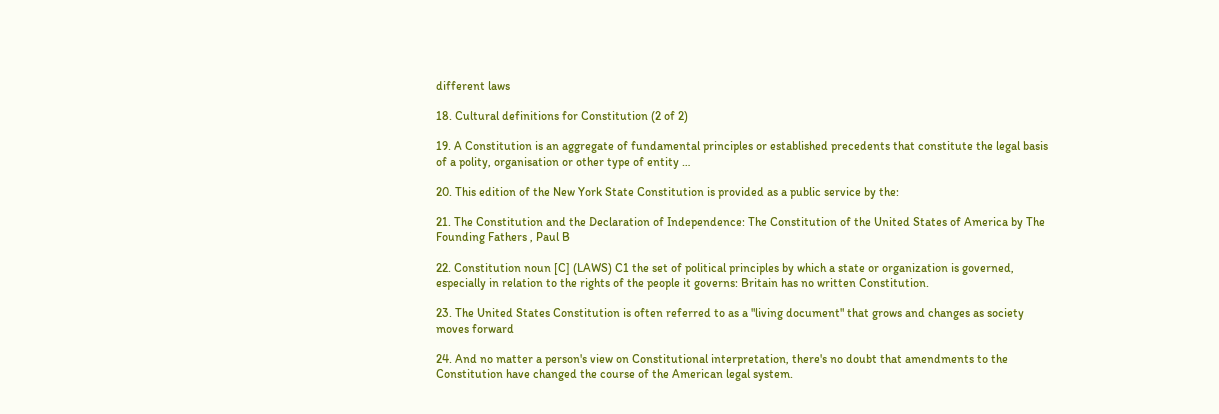different laws

18. Cultural definitions for Constitution (2 of 2)

19. A Constitution is an aggregate of fundamental principles or established precedents that constitute the legal basis of a polity, organisation or other type of entity …

20. This edition of the New York State Constitution is provided as a public service by the:

21. The Constitution and the Declaration of Independence: The Constitution of the United States of America by The Founding Fathers , Paul B

22. Constitution noun [C] (LAWS) C1 the set of political principles by which a state or organization is governed, especially in relation to the rights of the people it governs: Britain has no written Constitution.

23. The United States Constitution is often referred to as a "living document" that grows and changes as society moves forward

24. And no matter a person's view on Constitutional interpretation, there's no doubt that amendments to the Constitution have changed the course of the American legal system.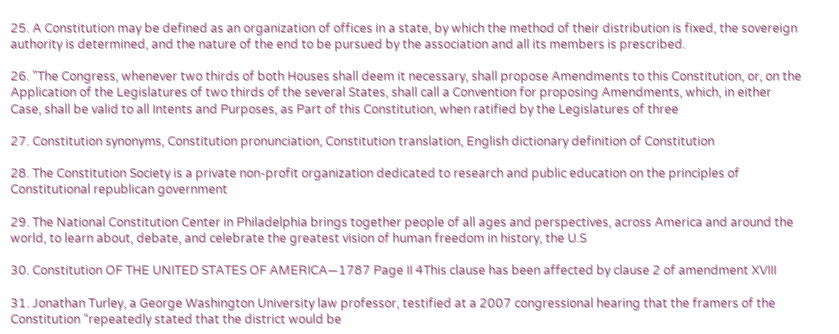25. A Constitution may be defined as an organization of offices in a state, by which the method of their distribution is fixed, the sovereign authority is determined, and the nature of the end to be pursued by the association and all its members is prescribed.

26. "The Congress, whenever two thirds of both Houses shall deem it necessary, shall propose Amendments to this Constitution, or, on the Application of the Legislatures of two thirds of the several States, shall call a Convention for proposing Amendments, which, in either Case, shall be valid to all Intents and Purposes, as Part of this Constitution, when ratified by the Legislatures of three

27. Constitution synonyms, Constitution pronunciation, Constitution translation, English dictionary definition of Constitution

28. The Constitution Society is a private non-profit organization dedicated to research and public education on the principles of Constitutional republican government

29. The National Constitution Center in Philadelphia brings together people of all ages and perspectives, across America and around the world, to learn about, debate, and celebrate the greatest vision of human freedom in history, the U.S

30. Constitution OF THE UNITED STATES OF AMERICA—1787 Page II 4This clause has been affected by clause 2 of amendment XVIII

31. Jonathan Turley, a George Washington University law professor, testified at a 2007 congressional hearing that the framers of the Constitution “repeatedly stated that the district would be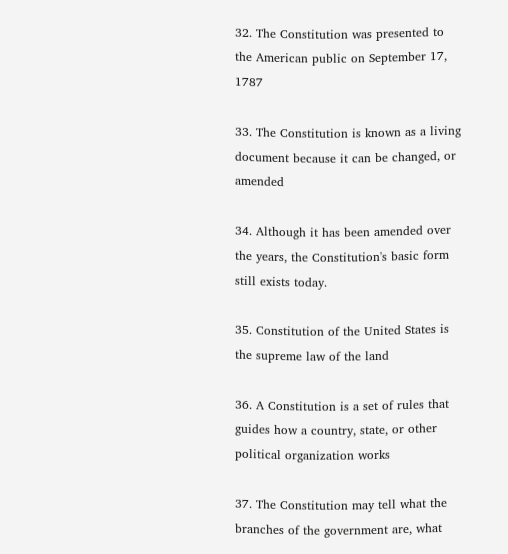32. The Constitution was presented to the American public on September 17, 1787

33. The Constitution is known as a living document because it can be changed, or amended

34. Although it has been amended over the years, the Constitution's basic form still exists today.

35. Constitution of the United States is the supreme law of the land

36. A Constitution is a set of rules that guides how a country, state, or other political organization works

37. The Constitution may tell what the branches of the government are, what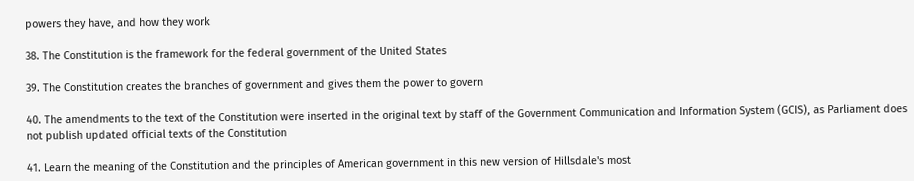powers they have, and how they work

38. The Constitution is the framework for the federal government of the United States

39. The Constitution creates the branches of government and gives them the power to govern

40. The amendments to the text of the Constitution were inserted in the original text by staff of the Government Communication and Information System (GCIS), as Parliament does not publish updated official texts of the Constitution

41. Learn the meaning of the Constitution and the principles of American government in this new version of Hillsdale's most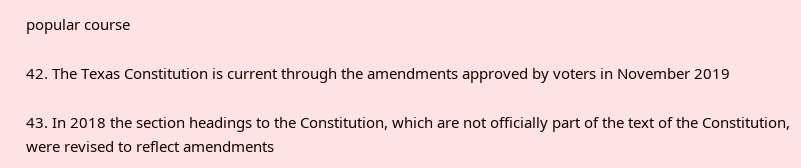popular course

42. The Texas Constitution is current through the amendments approved by voters in November 2019

43. In 2018 the section headings to the Constitution, which are not officially part of the text of the Constitution, were revised to reflect amendments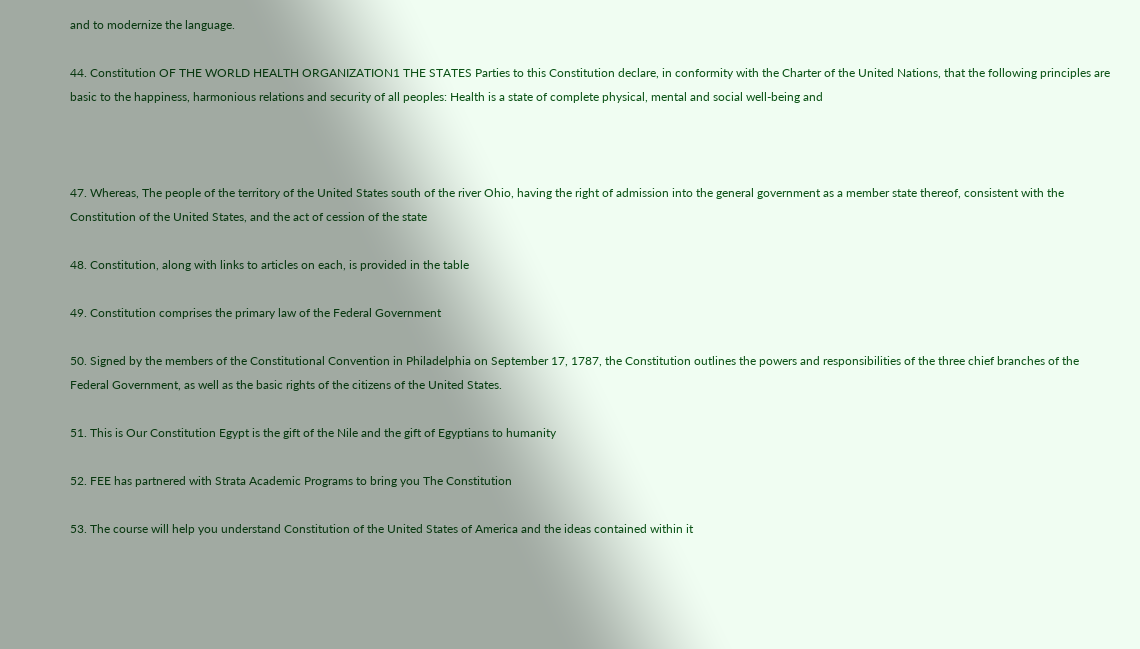and to modernize the language.

44. Constitution OF THE WORLD HEALTH ORGANIZATION1 THE STATES Parties to this Constitution declare, in conformity with the Charter of the United Nations, that the following principles are basic to the happiness, harmonious relations and security of all peoples: Health is a state of complete physical, mental and social well-being and



47. Whereas, The people of the territory of the United States south of the river Ohio, having the right of admission into the general government as a member state thereof, consistent with the Constitution of the United States, and the act of cession of the state

48. Constitution, along with links to articles on each, is provided in the table

49. Constitution comprises the primary law of the Federal Government

50. Signed by the members of the Constitutional Convention in Philadelphia on September 17, 1787, the Constitution outlines the powers and responsibilities of the three chief branches of the Federal Government, as well as the basic rights of the citizens of the United States.

51. This is Our Constitution Egypt is the gift of the Nile and the gift of Egyptians to humanity

52. FEE has partnered with Strata Academic Programs to bring you The Constitution

53. The course will help you understand Constitution of the United States of America and the ideas contained within it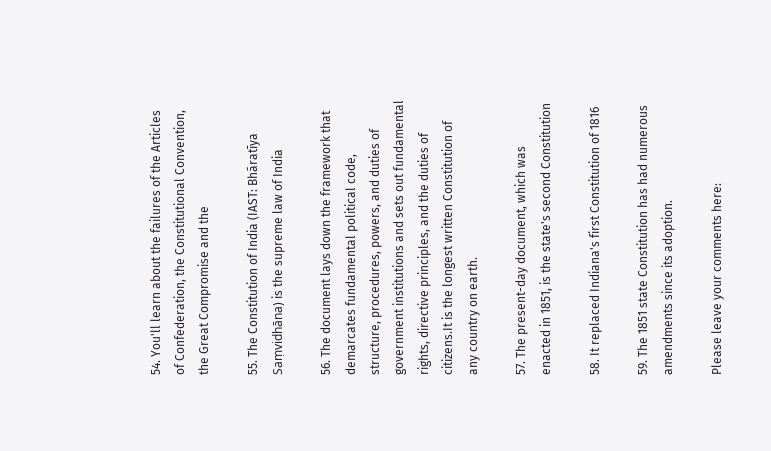54. You'll learn about the failures of the Articles of Confederation, the Constitutional Convention, the Great Compromise and the

55. The Constitution of India (IAST: Bhāratīya Saṃvidhāna) is the supreme law of India

56. The document lays down the framework that demarcates fundamental political code, structure, procedures, powers, and duties of government institutions and sets out fundamental rights, directive principles, and the duties of citizens.It is the longest written Constitution of any country on earth.

57. The present-day document, which was enacted in 1851, is the state's second Constitution

58. It replaced Indiana's first Constitution of 1816

59. The 1851 state Constitution has had numerous amendments since its adoption.

Please leave your comments here: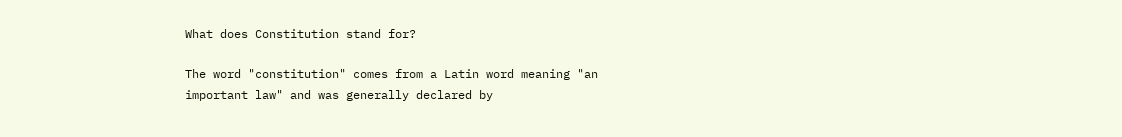What does Constitution stand for?

The word "constitution" comes from a Latin word meaning "an important law" and was generally declared by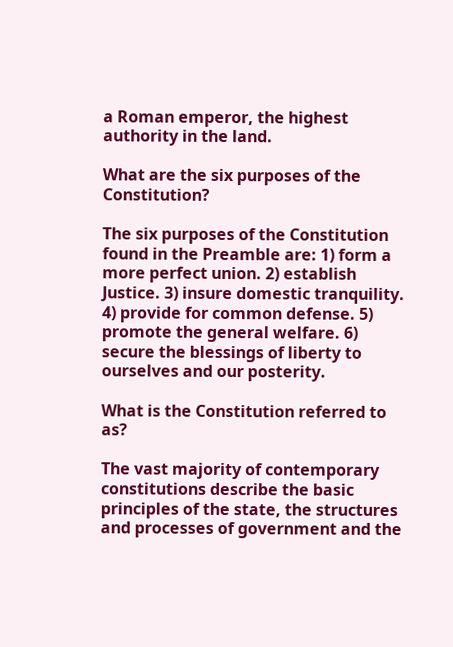a Roman emperor, the highest authority in the land.

What are the six purposes of the Constitution?

The six purposes of the Constitution found in the Preamble are: 1) form a more perfect union. 2) establish Justice. 3) insure domestic tranquility. 4) provide for common defense. 5) promote the general welfare. 6) secure the blessings of liberty to ourselves and our posterity.

What is the Constitution referred to as?

The vast majority of contemporary constitutions describe the basic principles of the state, the structures and processes of government and the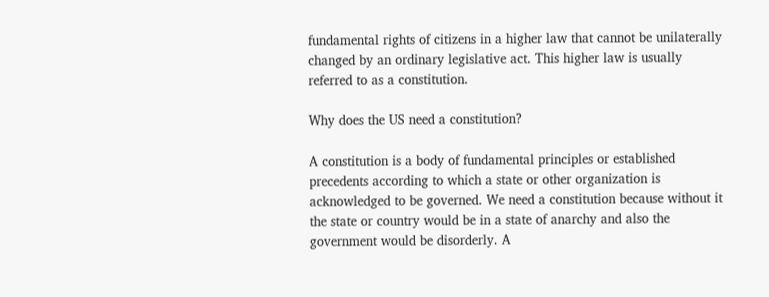fundamental rights of citizens in a higher law that cannot be unilaterally changed by an ordinary legislative act. This higher law is usually referred to as a constitution.

Why does the US need a constitution?

A constitution is a body of fundamental principles or established precedents according to which a state or other organization is acknowledged to be governed. We need a constitution because without it the state or country would be in a state of anarchy and also the government would be disorderly. A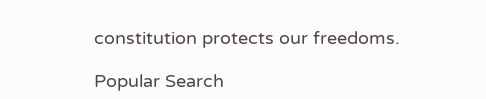constitution protects our freedoms.

Popular Search